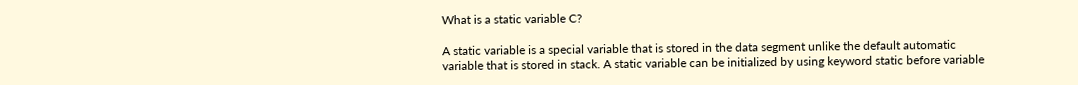What is a static variable C?

A static variable is a special variable that is stored in the data segment unlike the default automatic variable that is stored in stack. A static variable can be initialized by using keyword static before variable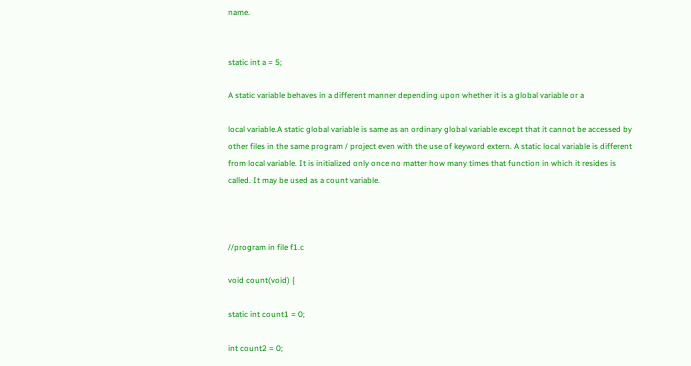name.


static int a = 5;

A static variable behaves in a different manner depending upon whether it is a global variable or a

local variable.A static global variable is same as an ordinary global variable except that it cannot be accessed by other files in the same program / project even with the use of keyword extern. A static local variable is different from local variable. It is initialized only once no matter how many times that function in which it resides is called. It may be used as a count variable.



//program in file f1.c

void count(void) {

static int count1 = 0;

int count2 = 0;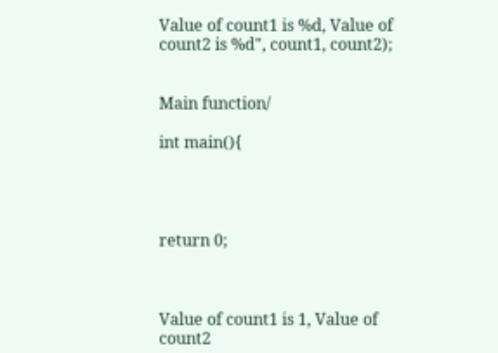Value of count1 is %d, Value of count2 is %d", count1, count2);


Main function/

int main(){




return 0;



Value of count1 is 1, Value of count2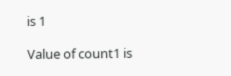is 1

Value of count1 is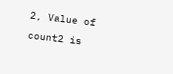2, Value of count2 is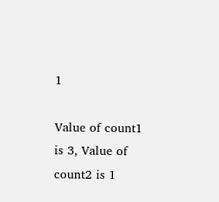1

Value of count1 is 3, Value of count2 is 1